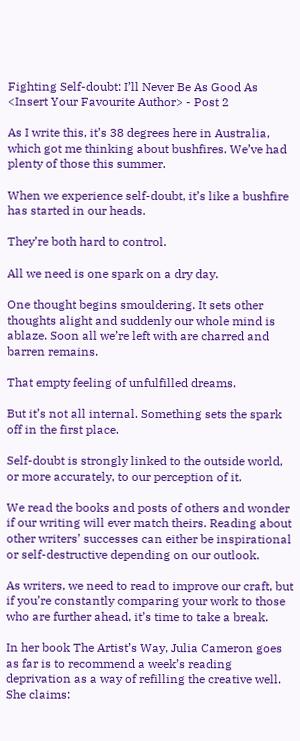Fighting Self-doubt: I’ll Never Be As Good As <Insert Your Favourite Author> - Post 2

As I write this, it’s 38 degrees here in Australia, which got me thinking about bushfires. We’ve had plenty of those this summer.

When we experience self-doubt, it’s like a bushfire has started in our heads.

They’re both hard to control.

All we need is one spark on a dry day.

One thought begins smouldering. It sets other thoughts alight and suddenly our whole mind is ablaze. Soon all we’re left with are charred and barren remains.

That empty feeling of unfulfilled dreams.

But it’s not all internal. Something sets the spark off in the first place.

Self-doubt is strongly linked to the outside world, or more accurately, to our perception of it.

We read the books and posts of others and wonder if our writing will ever match theirs. Reading about other writers’ successes can either be inspirational or self-destructive depending on our outlook.

As writers, we need to read to improve our craft, but if you’re constantly comparing your work to those who are further ahead, it’s time to take a break.

In her book The Artist’s Way, Julia Cameron goes as far is to recommend a week’s reading deprivation as a way of refilling the creative well. She claims: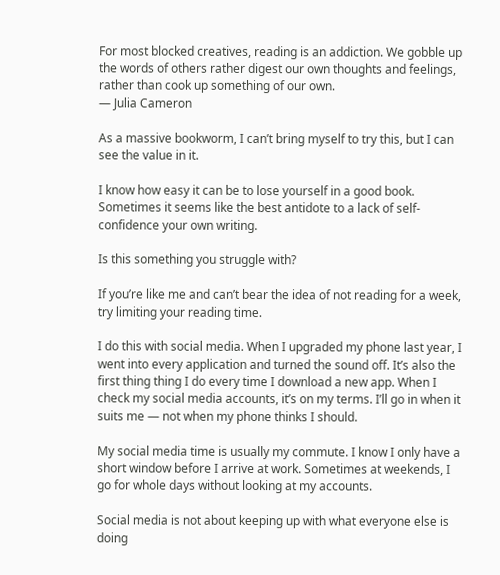For most blocked creatives, reading is an addiction. We gobble up the words of others rather digest our own thoughts and feelings, rather than cook up something of our own.
— Julia Cameron

As a massive bookworm, I can’t bring myself to try this, but I can see the value in it.

I know how easy it can be to lose yourself in a good book. Sometimes it seems like the best antidote to a lack of self-confidence your own writing.

Is this something you struggle with?

If you’re like me and can’t bear the idea of not reading for a week, try limiting your reading time.

I do this with social media. When I upgraded my phone last year, I went into every application and turned the sound off. It’s also the first thing thing I do every time I download a new app. When I check my social media accounts, it’s on my terms. I’ll go in when it suits me — not when my phone thinks I should.

My social media time is usually my commute. I know I only have a short window before I arrive at work. Sometimes at weekends, I go for whole days without looking at my accounts.

Social media is not about keeping up with what everyone else is doing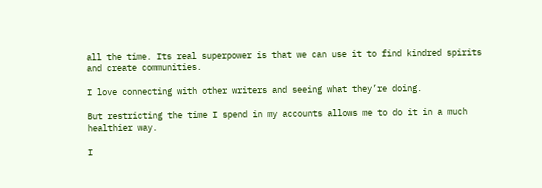all the time. Its real superpower is that we can use it to find kindred spirits and create communities.

I love connecting with other writers and seeing what they’re doing.

But restricting the time I spend in my accounts allows me to do it in a much healthier way.

I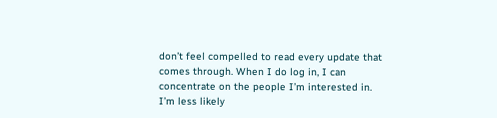don’t feel compelled to read every update that comes through. When I do log in, I can concentrate on the people I’m interested in. I’m less likely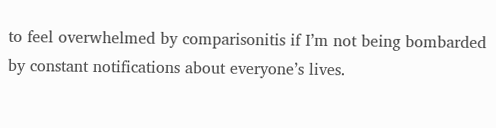to feel overwhelmed by comparisonitis if I’m not being bombarded by constant notifications about everyone’s lives.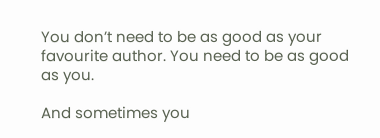You don’t need to be as good as your favourite author. You need to be as good as you.

And sometimes you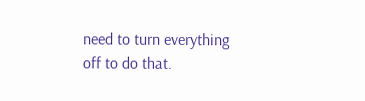need to turn everything off to do that.